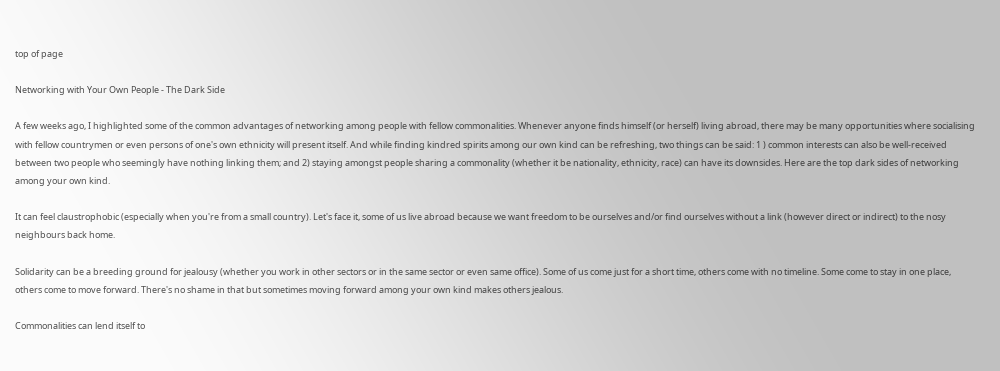top of page

Networking with Your Own People - The Dark Side

A few weeks ago, I highlighted some of the common advantages of networking among people with fellow commonalities. Whenever anyone finds himself (or herself) living abroad, there may be many opportunities where socialising with fellow countrymen or even persons of one's own ethnicity will present itself. And while finding kindred spirits among our own kind can be refreshing, two things can be said: 1 ) common interests can also be well-received between two people who seemingly have nothing linking them; and 2) staying amongst people sharing a commonality (whether it be nationality, ethnicity, race) can have its downsides. Here are the top dark sides of networking among your own kind.

It can feel claustrophobic (especially when you're from a small country). Let's face it, some of us live abroad because we want freedom to be ourselves and/or find ourselves without a link (however direct or indirect) to the nosy neighbours back home.

Solidarity can be a breeding ground for jealousy (whether you work in other sectors or in the same sector or even same office). Some of us come just for a short time, others come with no timeline. Some come to stay in one place, others come to move forward. There's no shame in that but sometimes moving forward among your own kind makes others jealous.

Commonalities can lend itself to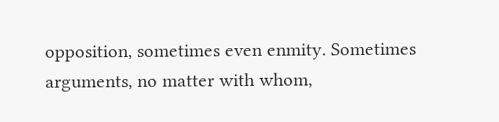opposition, sometimes even enmity. Sometimes arguments, no matter with whom,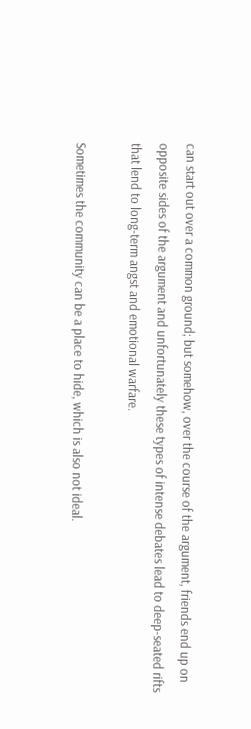can start out over a common ground; but somehow, over the course of the argument, friends end up on opposite sides of the argument and unfortunately these types of intense debates lead to deep-seated rifts that lend to long-term angst and emotional warfare.

Sometimes the community can be a place to hide, which is also not ideal.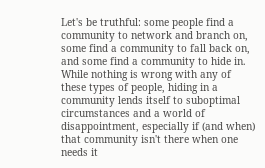Let's be truthful: some people find a community to network and branch on, some find a community to fall back on, and some find a community to hide in. While nothing is wrong with any of these types of people, hiding in a community lends itself to suboptimal circumstances and a world of disappointment, especially if (and when) that community isn't there when one needs it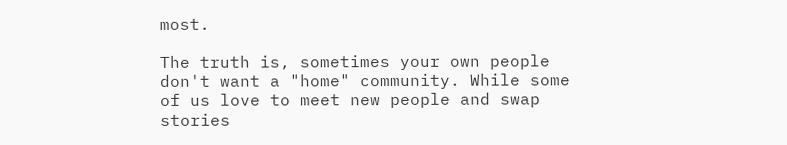most.

The truth is, sometimes your own people don't want a "home" community. While some of us love to meet new people and swap stories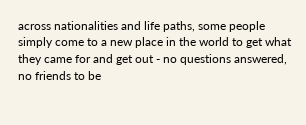across nationalities and life paths, some people simply come to a new place in the world to get what they came for and get out - no questions answered, no friends to be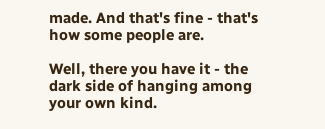made. And that's fine - that's how some people are.

Well, there you have it - the dark side of hanging among your own kind.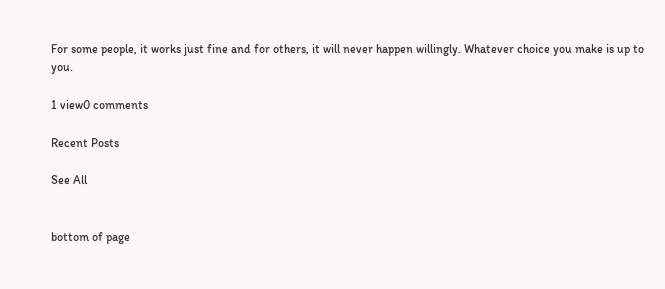For some people, it works just fine and for others, it will never happen willingly. Whatever choice you make is up to you.

1 view0 comments

Recent Posts

See All


bottom of page